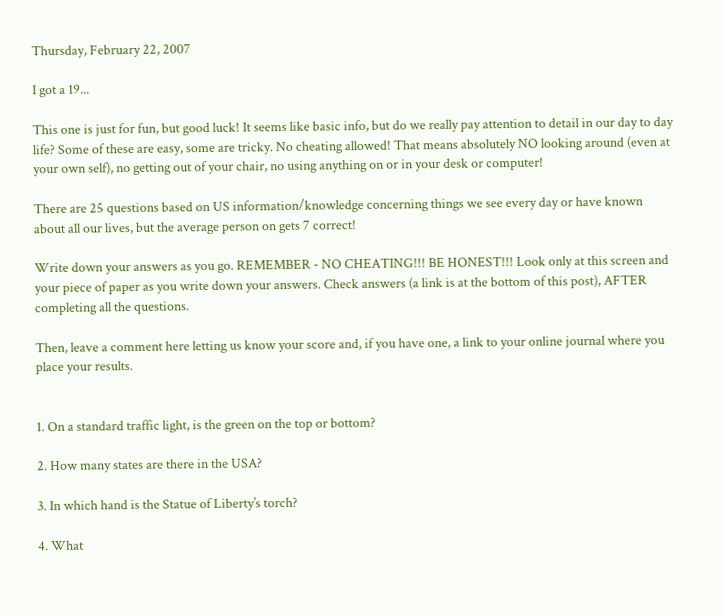Thursday, February 22, 2007

I got a 19...

This one is just for fun, but good luck! It seems like basic info, but do we really pay attention to detail in our day to day life? Some of these are easy, some are tricky. No cheating allowed! That means absolutely NO looking around (even at your own self), no getting out of your chair, no using anything on or in your desk or computer!

There are 25 questions based on US information/knowledge concerning things we see every day or have known about all our lives, but the average person on gets 7 correct!

Write down your answers as you go. REMEMBER - NO CHEATING!!! BE HONEST!!! Look only at this screen and your piece of paper as you write down your answers. Check answers (a link is at the bottom of this post), AFTER completing all the questions.

Then, leave a comment here letting us know your score and, if you have one, a link to your online journal where you place your results.


1. On a standard traffic light, is the green on the top or bottom?

2. How many states are there in the USA?

3. In which hand is the Statue of Liberty’s torch?

4. What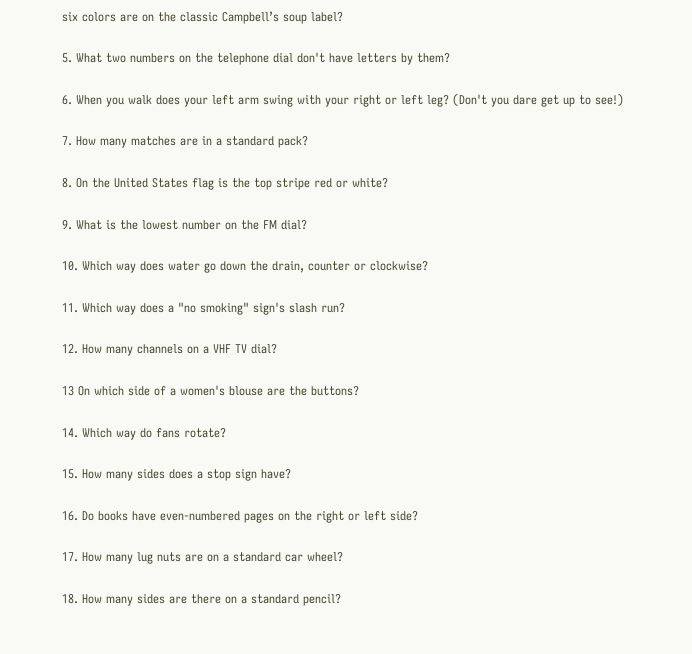six colors are on the classic Campbell’s soup label?

5. What two numbers on the telephone dial don't have letters by them?

6. When you walk does your left arm swing with your right or left leg? (Don't you dare get up to see!)

7. How many matches are in a standard pack?

8. On the United States flag is the top stripe red or white?

9. What is the lowest number on the FM dial?

10. Which way does water go down the drain, counter or clockwise?

11. Which way does a "no smoking" sign's slash run?

12. How many channels on a VHF TV dial?

13 On which side of a women's blouse are the buttons?

14. Which way do fans rotate?

15. How many sides does a stop sign have?

16. Do books have even-numbered pages on the right or left side?

17. How many lug nuts are on a standard car wheel?

18. How many sides are there on a standard pencil?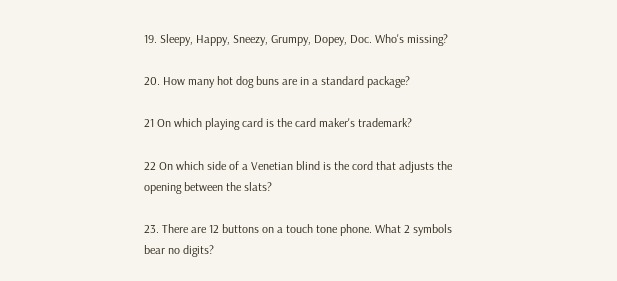19. Sleepy, Happy, Sneezy, Grumpy, Dopey, Doc. Who's missing?

20. How many hot dog buns are in a standard package?

21 On which playing card is the card maker's trademark?

22 On which side of a Venetian blind is the cord that adjusts the opening between the slats?

23. There are 12 buttons on a touch tone phone. What 2 symbols bear no digits?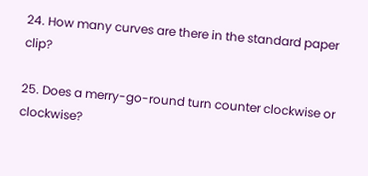24. How many curves are there in the standard paper clip?

25. Does a merry-go-round turn counter clockwise or clockwise?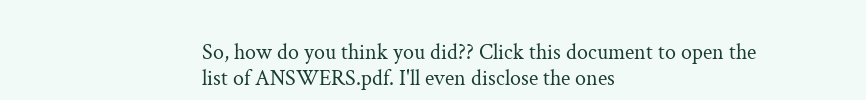So, how do you think you did?? Click this document to open the list of ANSWERS.pdf. I'll even disclose the ones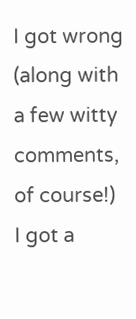I got wrong (along with a few witty comments, of course!)
I got a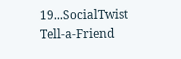19...SocialTwist Tell-a-Friend